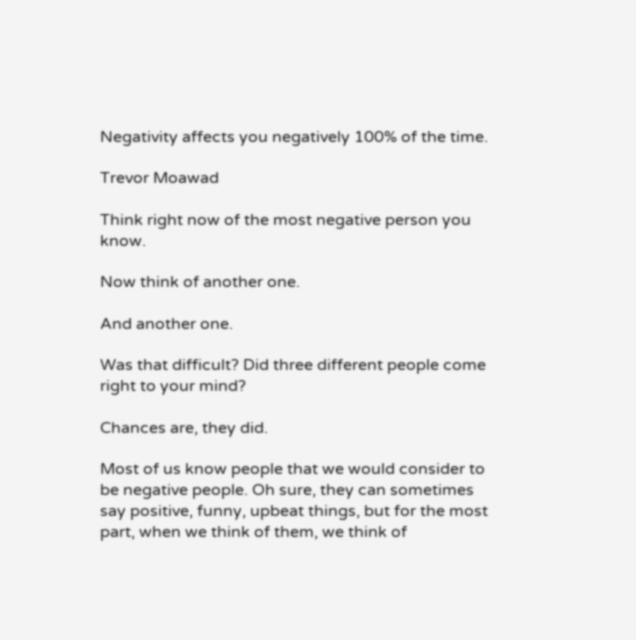Negativity affects you negatively 100% of the time.

Trevor Moawad

Think right now of the most negative person you know.

Now think of another one.

And another one.

Was that difficult? Did three different people come right to your mind?

Chances are, they did.

Most of us know people that we would consider to be negative people. Oh sure, they can sometimes say positive, funny, upbeat things, but for the most part, when we think of them, we think of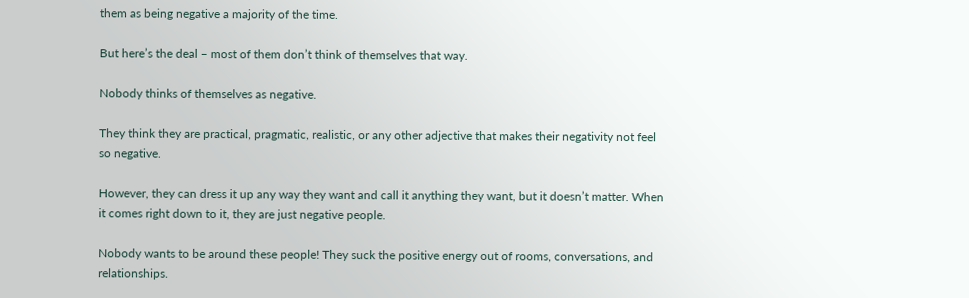them as being negative a majority of the time.

But here’s the deal – most of them don’t think of themselves that way.

Nobody thinks of themselves as negative.

They think they are practical, pragmatic, realistic, or any other adjective that makes their negativity not feel so negative.

However, they can dress it up any way they want and call it anything they want, but it doesn’t matter. When it comes right down to it, they are just negative people.

Nobody wants to be around these people! They suck the positive energy out of rooms, conversations, and relationships.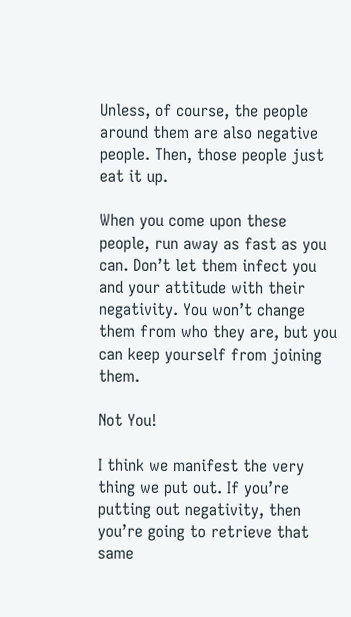Unless, of course, the people around them are also negative people. Then, those people just eat it up.

When you come upon these people, run away as fast as you can. Don’t let them infect you and your attitude with their negativity. You won’t change them from who they are, but you can keep yourself from joining them.

Not You!

I think we manifest the very thing we put out. If you’re putting out negativity, then you’re going to retrieve that same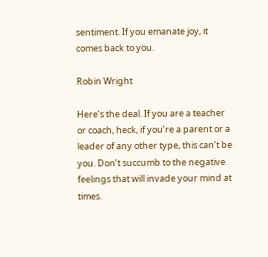sentiment. If you emanate joy, it comes back to you.

Robin Wright

Here’s the deal. If you are a teacher or coach, heck, if you’re a parent or a leader of any other type, this can’t be you. Don’t succumb to the negative feelings that will invade your mind at times.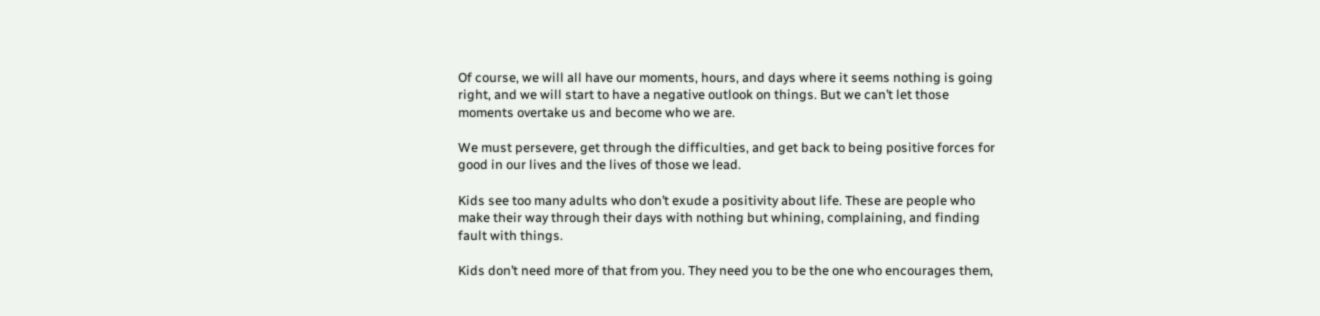Of course, we will all have our moments, hours, and days where it seems nothing is going right, and we will start to have a negative outlook on things. But we can’t let those moments overtake us and become who we are.

We must persevere, get through the difficulties, and get back to being positive forces for good in our lives and the lives of those we lead.

Kids see too many adults who don’t exude a positivity about life. These are people who make their way through their days with nothing but whining, complaining, and finding fault with things.

Kids don’t need more of that from you. They need you to be the one who encourages them,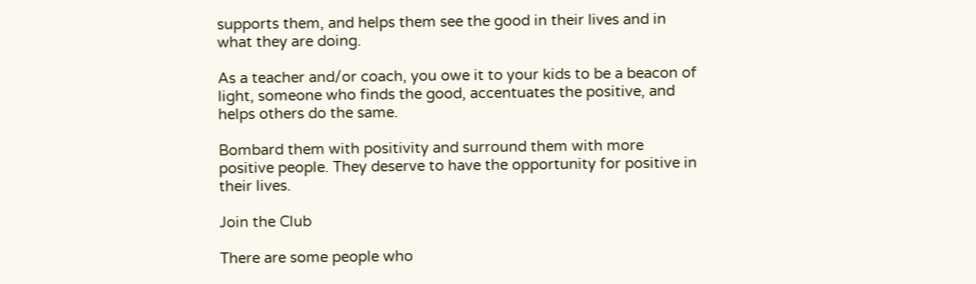supports them, and helps them see the good in their lives and in what they are doing.

As a teacher and/or coach, you owe it to your kids to be a beacon of light, someone who finds the good, accentuates the positive, and helps others do the same.

Bombard them with positivity and surround them with more positive people. They deserve to have the opportunity for positive in their lives.

Join the Club

There are some people who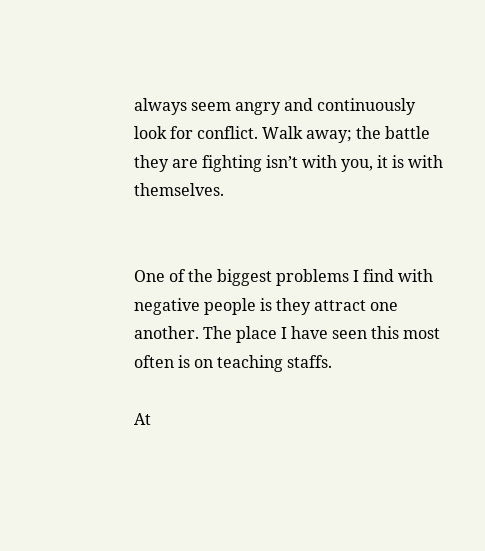always seem angry and continuously look for conflict. Walk away; the battle they are fighting isn’t with you, it is with themselves.


One of the biggest problems I find with negative people is they attract one another. The place I have seen this most often is on teaching staffs.

At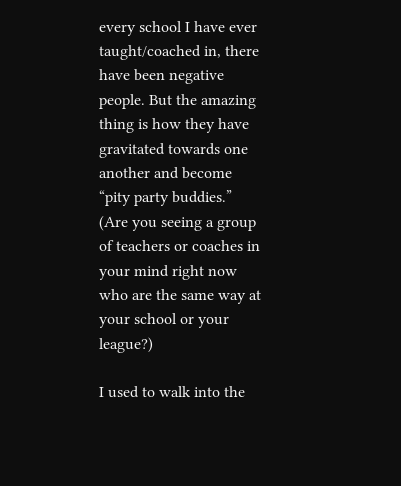every school I have ever taught/coached in, there have been negative people. But the amazing thing is how they have gravitated towards one another and become “pity party buddies.” (Are you seeing a group of teachers or coaches in your mind right now who are the same way at your school or your league?)

I used to walk into the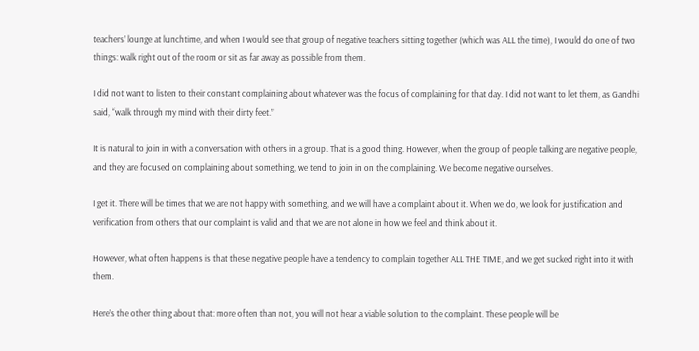teachers’ lounge at lunchtime, and when I would see that group of negative teachers sitting together (which was ALL the time), I would do one of two things: walk right out of the room or sit as far away as possible from them.

I did not want to listen to their constant complaining about whatever was the focus of complaining for that day. I did not want to let them, as Gandhi said, “walk through my mind with their dirty feet.”

It is natural to join in with a conversation with others in a group. That is a good thing. However, when the group of people talking are negative people, and they are focused on complaining about something, we tend to join in on the complaining. We become negative ourselves.

I get it. There will be times that we are not happy with something, and we will have a complaint about it. When we do, we look for justification and verification from others that our complaint is valid and that we are not alone in how we feel and think about it.

However, what often happens is that these negative people have a tendency to complain together ALL THE TIME, and we get sucked right into it with them.

Here’s the other thing about that: more often than not, you will not hear a viable solution to the complaint. These people will be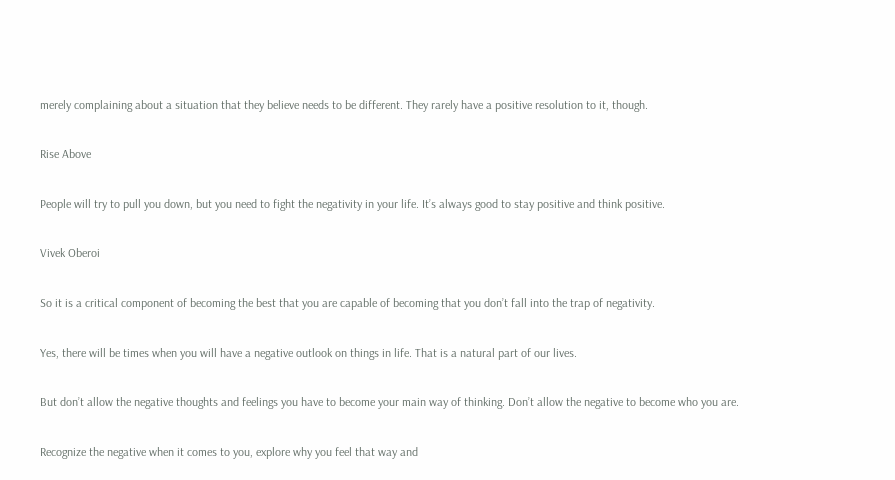merely complaining about a situation that they believe needs to be different. They rarely have a positive resolution to it, though.

Rise Above

People will try to pull you down, but you need to fight the negativity in your life. It’s always good to stay positive and think positive.

Vivek Oberoi

So it is a critical component of becoming the best that you are capable of becoming that you don’t fall into the trap of negativity.

Yes, there will be times when you will have a negative outlook on things in life. That is a natural part of our lives.

But don’t allow the negative thoughts and feelings you have to become your main way of thinking. Don’t allow the negative to become who you are.

Recognize the negative when it comes to you, explore why you feel that way and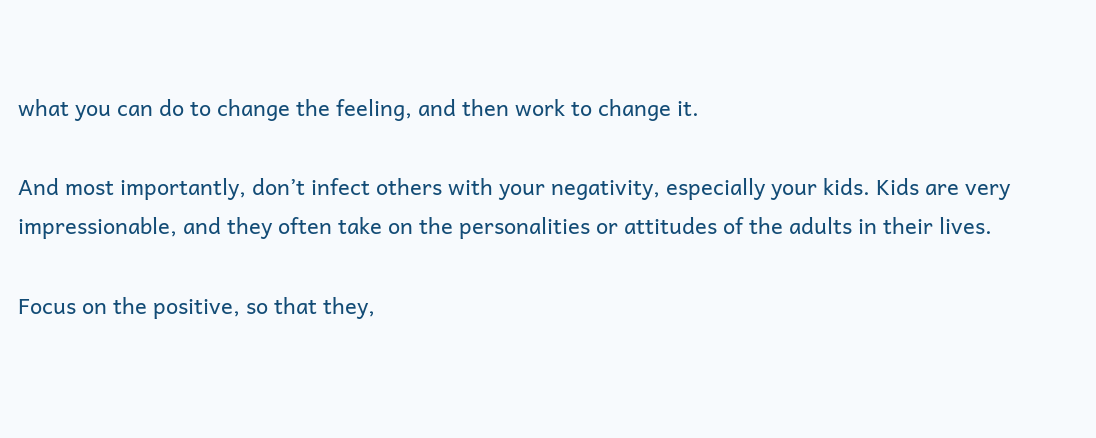what you can do to change the feeling, and then work to change it.

And most importantly, don’t infect others with your negativity, especially your kids. Kids are very impressionable, and they often take on the personalities or attitudes of the adults in their lives.

Focus on the positive, so that they,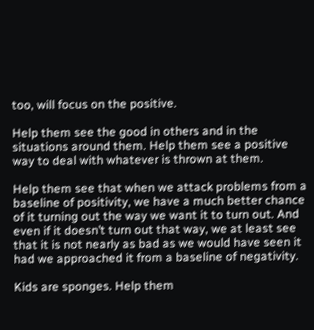too, will focus on the positive.

Help them see the good in others and in the situations around them. Help them see a positive way to deal with whatever is thrown at them.

Help them see that when we attack problems from a baseline of positivity, we have a much better chance of it turning out the way we want it to turn out. And even if it doesn’t turn out that way, we at least see that it is not nearly as bad as we would have seen it had we approached it from a baseline of negativity.

Kids are sponges. Help them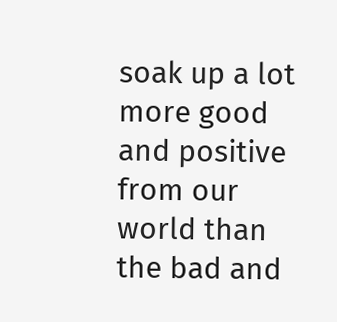soak up a lot more good and positive from our world than the bad and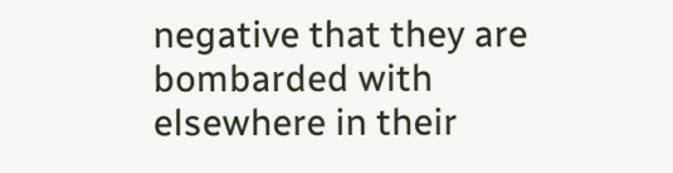negative that they are bombarded with elsewhere in their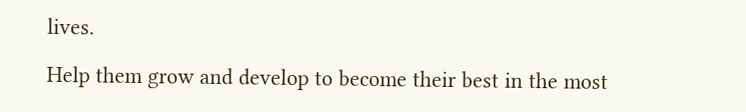lives.

Help them grow and develop to become their best in the most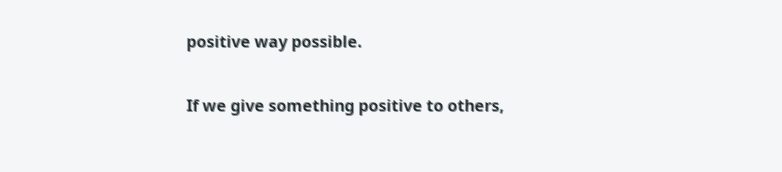positive way possible.

If we give something positive to others,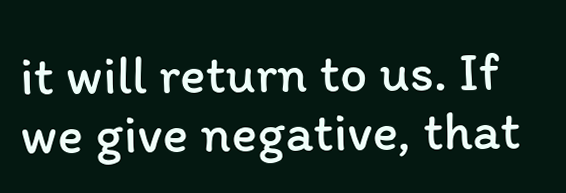it will return to us. If we give negative, that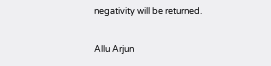negativity will be returned.

Allu Arjun